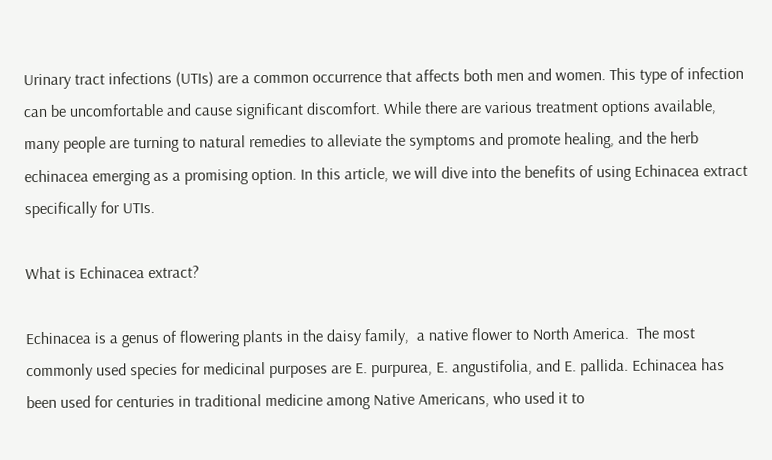Urinary tract infections (UTIs) are a common occurrence that affects both men and women. This type of infection can be uncomfortable and cause significant discomfort. While there are various treatment options available, many people are turning to natural remedies to alleviate the symptoms and promote healing, and the herb echinacea emerging as a promising option. In this article, we will dive into the benefits of using Echinacea extract specifically for UTIs.

What is Echinacea extract?

Echinacea is a genus of flowering plants in the daisy family,  a native flower to North America.  The most commonly used species for medicinal purposes are E. purpurea, E. angustifolia, and E. pallida. Echinacea has been used for centuries in traditional medicine among Native Americans, who used it to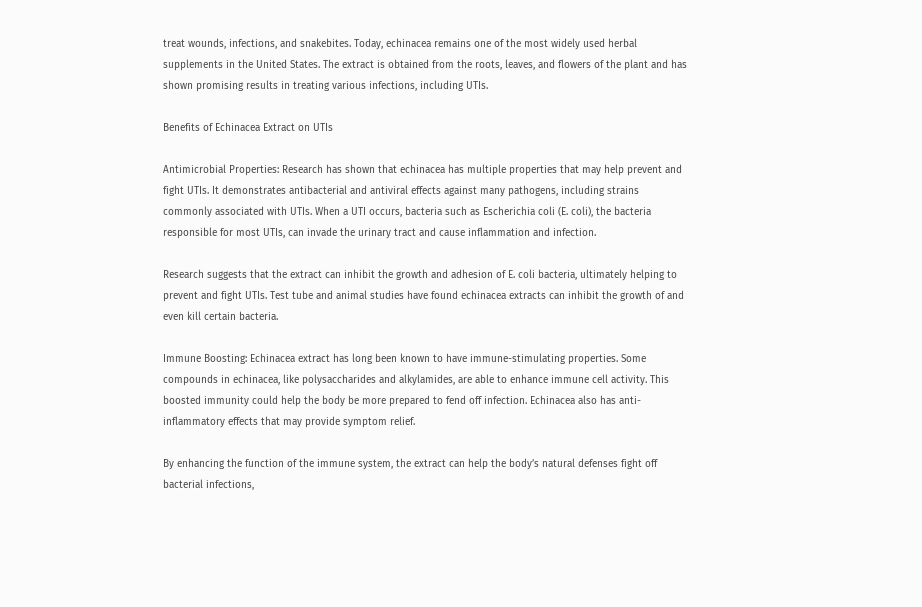treat wounds, infections, and snakebites. Today, echinacea remains one of the most widely used herbal supplements in the United States. The extract is obtained from the roots, leaves, and flowers of the plant and has shown promising results in treating various infections, including UTIs.

Benefits of Echinacea Extract on UTIs

Antimicrobial Properties: Research has shown that echinacea has multiple properties that may help prevent and fight UTIs. It demonstrates antibacterial and antiviral effects against many pathogens, including strains commonly associated with UTIs. When a UTI occurs, bacteria such as Escherichia coli (E. coli), the bacteria responsible for most UTIs, can invade the urinary tract and cause inflammation and infection.

Research suggests that the extract can inhibit the growth and adhesion of E. coli bacteria, ultimately helping to prevent and fight UTIs. Test tube and animal studies have found echinacea extracts can inhibit the growth of and even kill certain bacteria.

Immune Boosting: Echinacea extract has long been known to have immune-stimulating properties. Some compounds in echinacea, like polysaccharides and alkylamides, are able to enhance immune cell activity. This boosted immunity could help the body be more prepared to fend off infection. Echinacea also has anti-inflammatory effects that may provide symptom relief.

By enhancing the function of the immune system, the extract can help the body’s natural defenses fight off bacterial infections,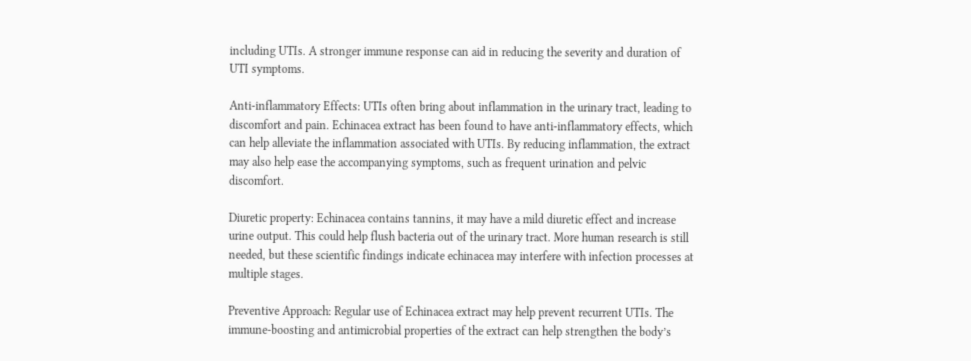including UTIs. A stronger immune response can aid in reducing the severity and duration of UTI symptoms.

Anti-inflammatory Effects: UTIs often bring about inflammation in the urinary tract, leading to discomfort and pain. Echinacea extract has been found to have anti-inflammatory effects, which can help alleviate the inflammation associated with UTIs. By reducing inflammation, the extract may also help ease the accompanying symptoms, such as frequent urination and pelvic discomfort.

Diuretic property: Echinacea contains tannins, it may have a mild diuretic effect and increase urine output. This could help flush bacteria out of the urinary tract. More human research is still needed, but these scientific findings indicate echinacea may interfere with infection processes at multiple stages.

Preventive Approach: Regular use of Echinacea extract may help prevent recurrent UTIs. The immune-boosting and antimicrobial properties of the extract can help strengthen the body’s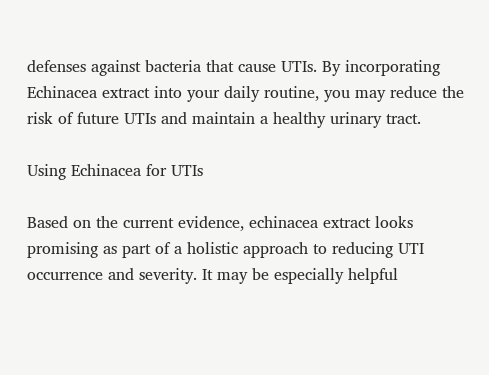defenses against bacteria that cause UTIs. By incorporating Echinacea extract into your daily routine, you may reduce the risk of future UTIs and maintain a healthy urinary tract.

Using Echinacea for UTIs

Based on the current evidence, echinacea extract looks promising as part of a holistic approach to reducing UTI occurrence and severity. It may be especially helpful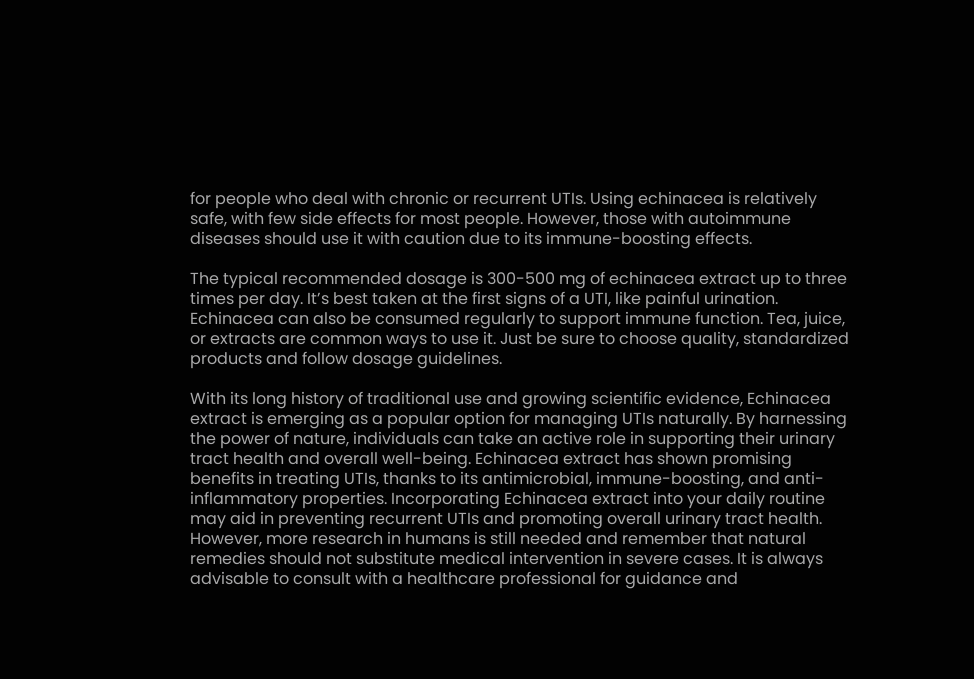for people who deal with chronic or recurrent UTIs. Using echinacea is relatively safe, with few side effects for most people. However, those with autoimmune diseases should use it with caution due to its immune-boosting effects.

The typical recommended dosage is 300-500 mg of echinacea extract up to three times per day. It’s best taken at the first signs of a UTI, like painful urination. Echinacea can also be consumed regularly to support immune function. Tea, juice, or extracts are common ways to use it. Just be sure to choose quality, standardized products and follow dosage guidelines.

With its long history of traditional use and growing scientific evidence, Echinacea extract is emerging as a popular option for managing UTIs naturally. By harnessing the power of nature, individuals can take an active role in supporting their urinary tract health and overall well-being. Echinacea extract has shown promising benefits in treating UTIs, thanks to its antimicrobial, immune-boosting, and anti-inflammatory properties. Incorporating Echinacea extract into your daily routine may aid in preventing recurrent UTIs and promoting overall urinary tract health. However, more research in humans is still needed and remember that natural remedies should not substitute medical intervention in severe cases. It is always advisable to consult with a healthcare professional for guidance and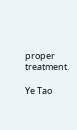proper treatment.

Ye Tao